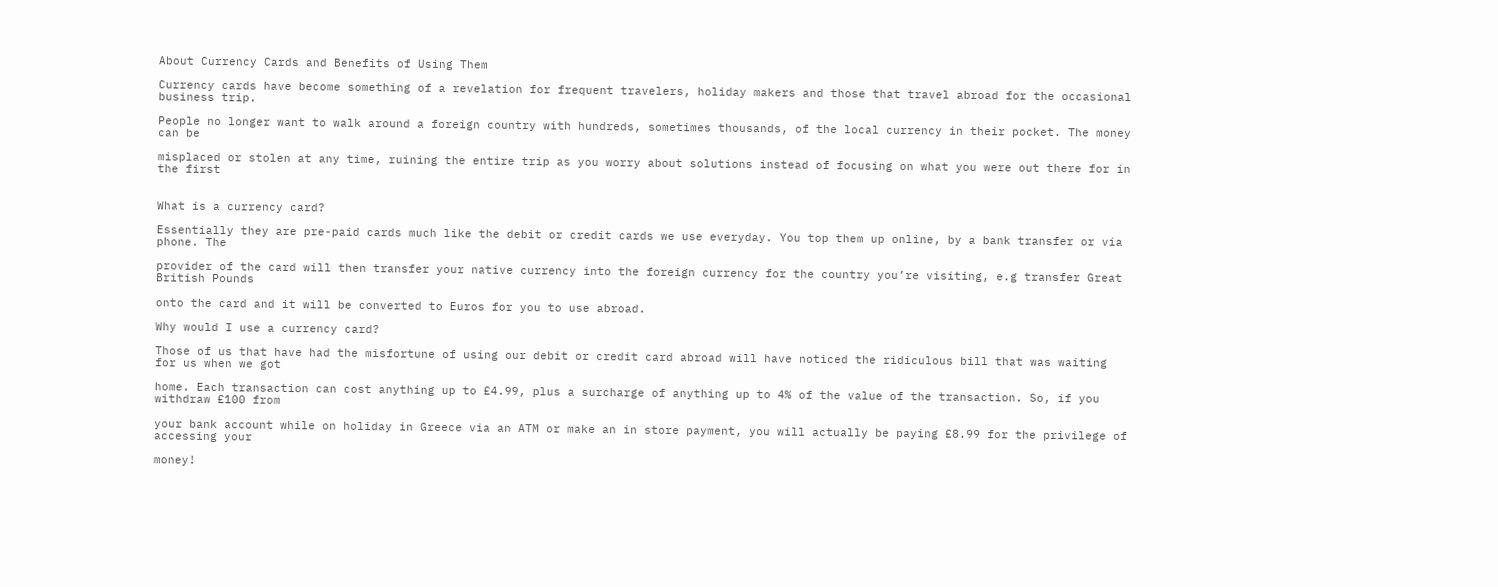About Currency Cards and Benefits of Using Them

Currency cards have become something of a revelation for frequent travelers, holiday makers and those that travel abroad for the occasional business trip.

People no longer want to walk around a foreign country with hundreds, sometimes thousands, of the local currency in their pocket. The money can be

misplaced or stolen at any time, ruining the entire trip as you worry about solutions instead of focusing on what you were out there for in the first


What is a currency card?

Essentially they are pre-paid cards much like the debit or credit cards we use everyday. You top them up online, by a bank transfer or via phone. The

provider of the card will then transfer your native currency into the foreign currency for the country you’re visiting, e.g transfer Great British Pounds

onto the card and it will be converted to Euros for you to use abroad.

Why would I use a currency card?

Those of us that have had the misfortune of using our debit or credit card abroad will have noticed the ridiculous bill that was waiting for us when we got

home. Each transaction can cost anything up to £4.99, plus a surcharge of anything up to 4% of the value of the transaction. So, if you withdraw £100 from

your bank account while on holiday in Greece via an ATM or make an in store payment, you will actually be paying £8.99 for the privilege of accessing your

money!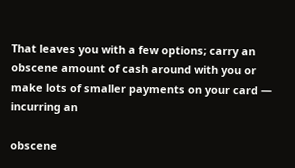That leaves you with a few options; carry an obscene amount of cash around with you or make lots of smaller payments on your card — incurring an

obscene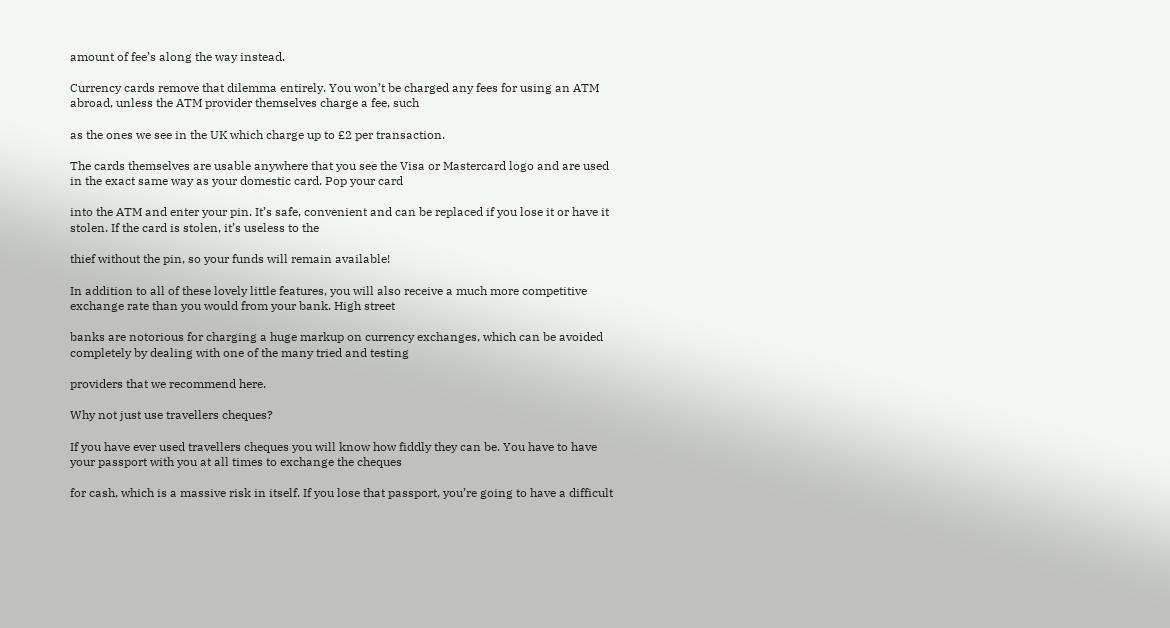amount of fee’s along the way instead.

Currency cards remove that dilemma entirely. You won’t be charged any fees for using an ATM abroad, unless the ATM provider themselves charge a fee, such

as the ones we see in the UK which charge up to £2 per transaction.

The cards themselves are usable anywhere that you see the Visa or Mastercard logo and are used in the exact same way as your domestic card. Pop your card

into the ATM and enter your pin. It’s safe, convenient and can be replaced if you lose it or have it stolen. If the card is stolen, it’s useless to the

thief without the pin, so your funds will remain available!

In addition to all of these lovely little features, you will also receive a much more competitive exchange rate than you would from your bank. High street

banks are notorious for charging a huge markup on currency exchanges, which can be avoided completely by dealing with one of the many tried and testing

providers that we recommend here.

Why not just use travellers cheques?

If you have ever used travellers cheques you will know how fiddly they can be. You have to have your passport with you at all times to exchange the cheques

for cash, which is a massive risk in itself. If you lose that passport, you’re going to have a difficult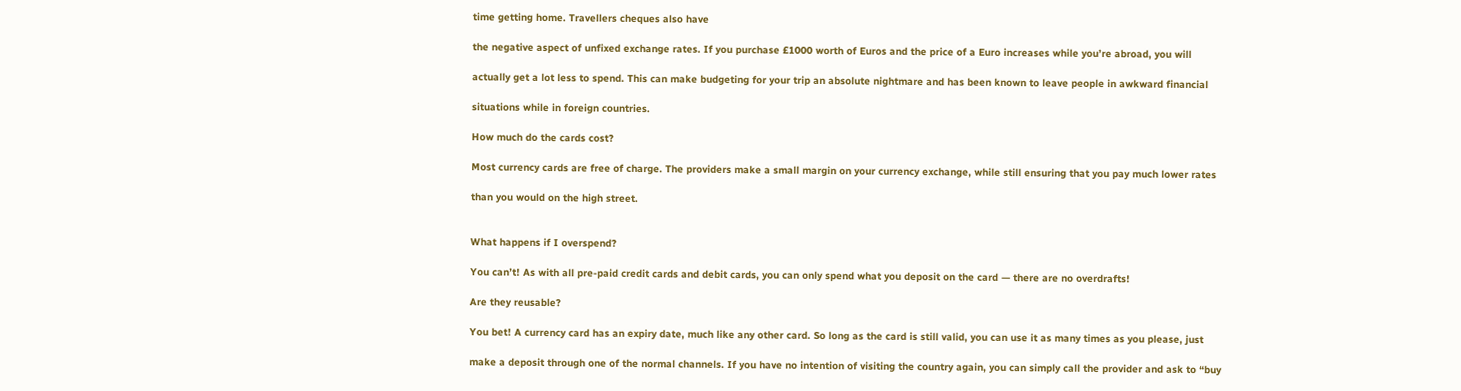time getting home. Travellers cheques also have

the negative aspect of unfixed exchange rates. If you purchase £1000 worth of Euros and the price of a Euro increases while you’re abroad, you will

actually get a lot less to spend. This can make budgeting for your trip an absolute nightmare and has been known to leave people in awkward financial

situations while in foreign countries.

How much do the cards cost?

Most currency cards are free of charge. The providers make a small margin on your currency exchange, while still ensuring that you pay much lower rates

than you would on the high street.


What happens if I overspend?

You can’t! As with all pre-paid credit cards and debit cards, you can only spend what you deposit on the card — there are no overdrafts!

Are they reusable?

You bet! A currency card has an expiry date, much like any other card. So long as the card is still valid, you can use it as many times as you please, just

make a deposit through one of the normal channels. If you have no intention of visiting the country again, you can simply call the provider and ask to “buy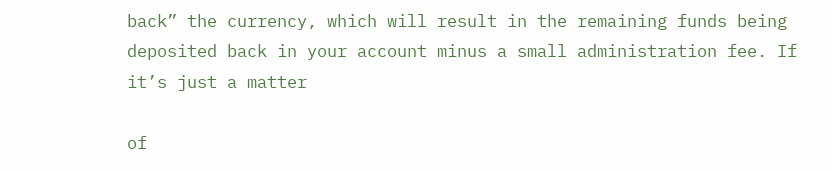back” the currency, which will result in the remaining funds being deposited back in your account minus a small administration fee. If it’s just a matter

of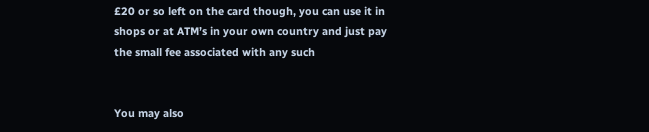£20 or so left on the card though, you can use it in shops or at ATM’s in your own country and just pay the small fee associated with any such


You may also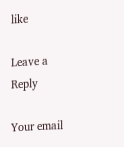like

Leave a Reply

Your email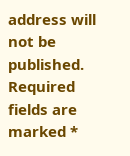address will not be published. Required fields are marked *